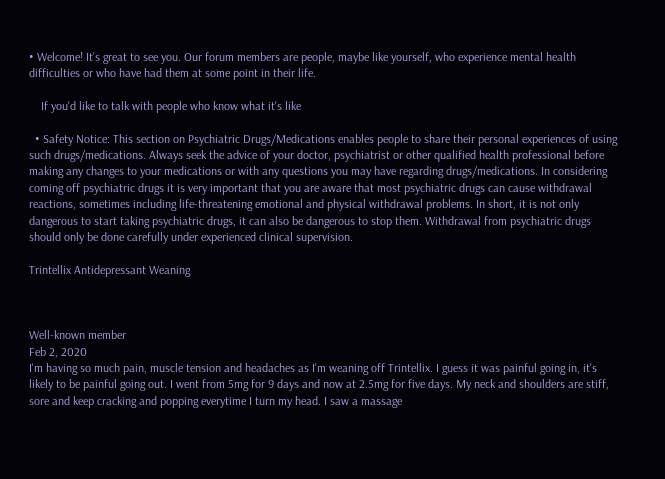• Welcome! It’s great to see you. Our forum members are people, maybe like yourself, who experience mental health difficulties or who have had them at some point in their life.

    If you'd like to talk with people who know what it's like

  • Safety Notice: This section on Psychiatric Drugs/Medications enables people to share their personal experiences of using such drugs/medications. Always seek the advice of your doctor, psychiatrist or other qualified health professional before making any changes to your medications or with any questions you may have regarding drugs/medications. In considering coming off psychiatric drugs it is very important that you are aware that most psychiatric drugs can cause withdrawal reactions, sometimes including life-threatening emotional and physical withdrawal problems. In short, it is not only dangerous to start taking psychiatric drugs, it can also be dangerous to stop them. Withdrawal from psychiatric drugs should only be done carefully under experienced clinical supervision.

Trintellix Antidepressant Weaning



Well-known member
Feb 2, 2020
I'm having so much pain, muscle tension and headaches as I'm weaning off Trintellix. I guess it was painful going in, it's likely to be painful going out. I went from 5mg for 9 days and now at 2.5mg for five days. My neck and shoulders are stiff, sore and keep cracking and popping everytime I turn my head. I saw a massage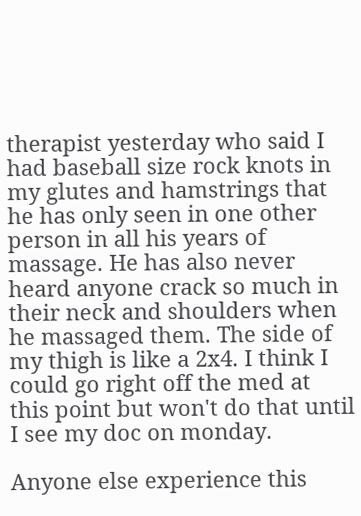therapist yesterday who said I had baseball size rock knots in my glutes and hamstrings that he has only seen in one other person in all his years of massage. He has also never heard anyone crack so much in their neck and shoulders when he massaged them. The side of my thigh is like a 2x4. I think I could go right off the med at this point but won't do that until I see my doc on monday.

Anyone else experience this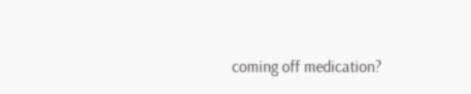coming off medication?